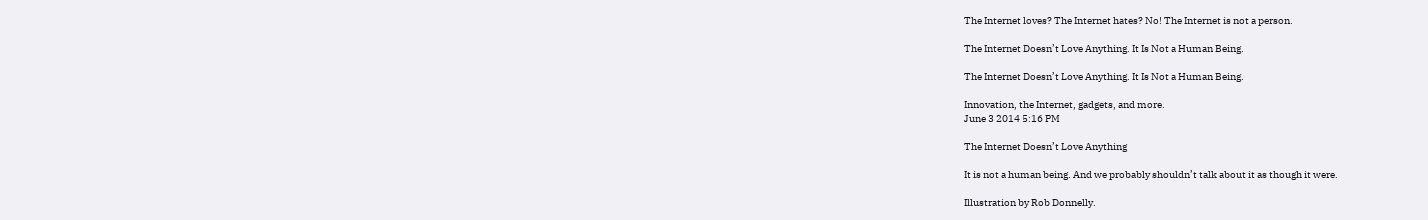The Internet loves? The Internet hates? No! The Internet is not a person.

The Internet Doesn’t Love Anything. It Is Not a Human Being.

The Internet Doesn’t Love Anything. It Is Not a Human Being.

Innovation, the Internet, gadgets, and more.
June 3 2014 5:16 PM

The Internet Doesn’t Love Anything

It is not a human being. And we probably shouldn’t talk about it as though it were.

Illustration by Rob Donnelly.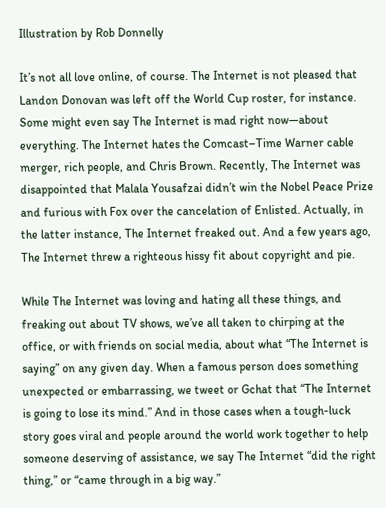Illustration by Rob Donnelly

It’s not all love online, of course. The Internet is not pleased that Landon Donovan was left off the World Cup roster, for instance. Some might even say The Internet is mad right now—about everything. The Internet hates the Comcast–Time Warner cable merger, rich people, and Chris Brown. Recently, The Internet was disappointed that Malala Yousafzai didn’t win the Nobel Peace Prize and furious with Fox over the cancelation of Enlisted. Actually, in the latter instance, The Internet freaked out. And a few years ago, The Internet threw a righteous hissy fit about copyright and pie.

While The Internet was loving and hating all these things, and freaking out about TV shows, we’ve all taken to chirping at the office, or with friends on social media, about what “The Internet is saying” on any given day. When a famous person does something unexpected or embarrassing, we tweet or Gchat that “The Internet is going to lose its mind.” And in those cases when a tough-luck story goes viral and people around the world work together to help someone deserving of assistance, we say The Internet “did the right thing,” or “came through in a big way.”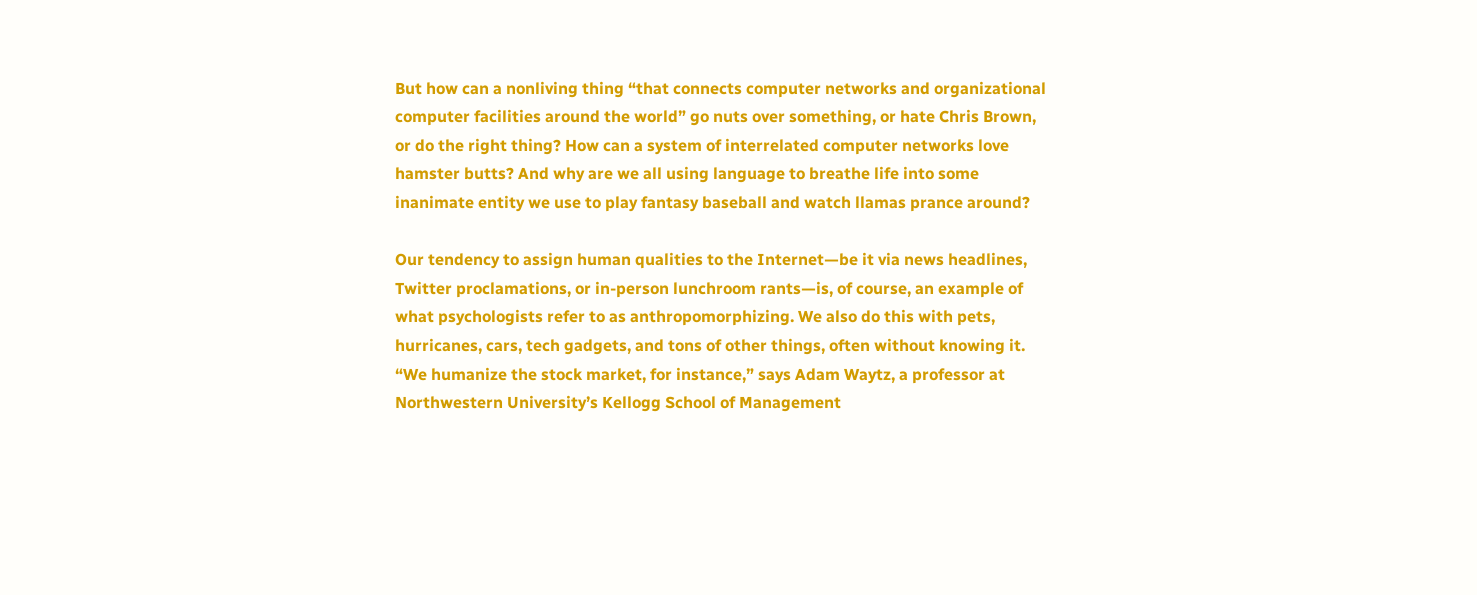But how can a nonliving thing “that connects computer networks and organizational computer facilities around the world” go nuts over something, or hate Chris Brown, or do the right thing? How can a system of interrelated computer networks love hamster butts? And why are we all using language to breathe life into some inanimate entity we use to play fantasy baseball and watch llamas prance around?

Our tendency to assign human qualities to the Internet—be it via news headlines, Twitter proclamations, or in-person lunchroom rants—is, of course, an example of what psychologists refer to as anthropomorphizing. We also do this with pets, hurricanes, cars, tech gadgets, and tons of other things, often without knowing it. “We humanize the stock market, for instance,” says Adam Waytz, a professor at Northwestern University’s Kellogg School of Management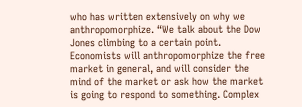who has written extensively on why we anthropomorphize. “We talk about the Dow Jones climbing to a certain point. Economists will anthropomorphize the free market in general, and will consider the mind of the market or ask how the market is going to respond to something. Complex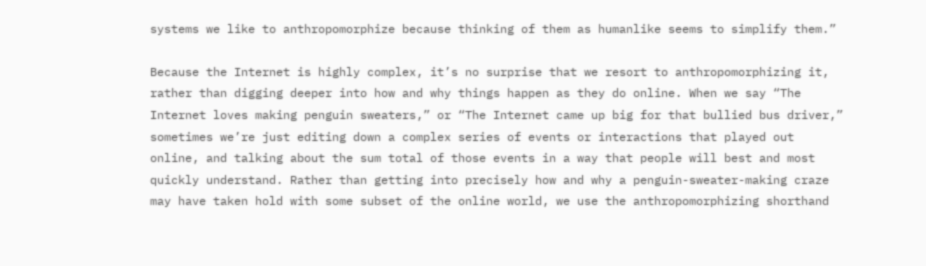systems we like to anthropomorphize because thinking of them as humanlike seems to simplify them.”

Because the Internet is highly complex, it’s no surprise that we resort to anthropomorphizing it, rather than digging deeper into how and why things happen as they do online. When we say “The Internet loves making penguin sweaters,” or “The Internet came up big for that bullied bus driver,” sometimes we’re just editing down a complex series of events or interactions that played out online, and talking about the sum total of those events in a way that people will best and most quickly understand. Rather than getting into precisely how and why a penguin-sweater-making craze may have taken hold with some subset of the online world, we use the anthropomorphizing shorthand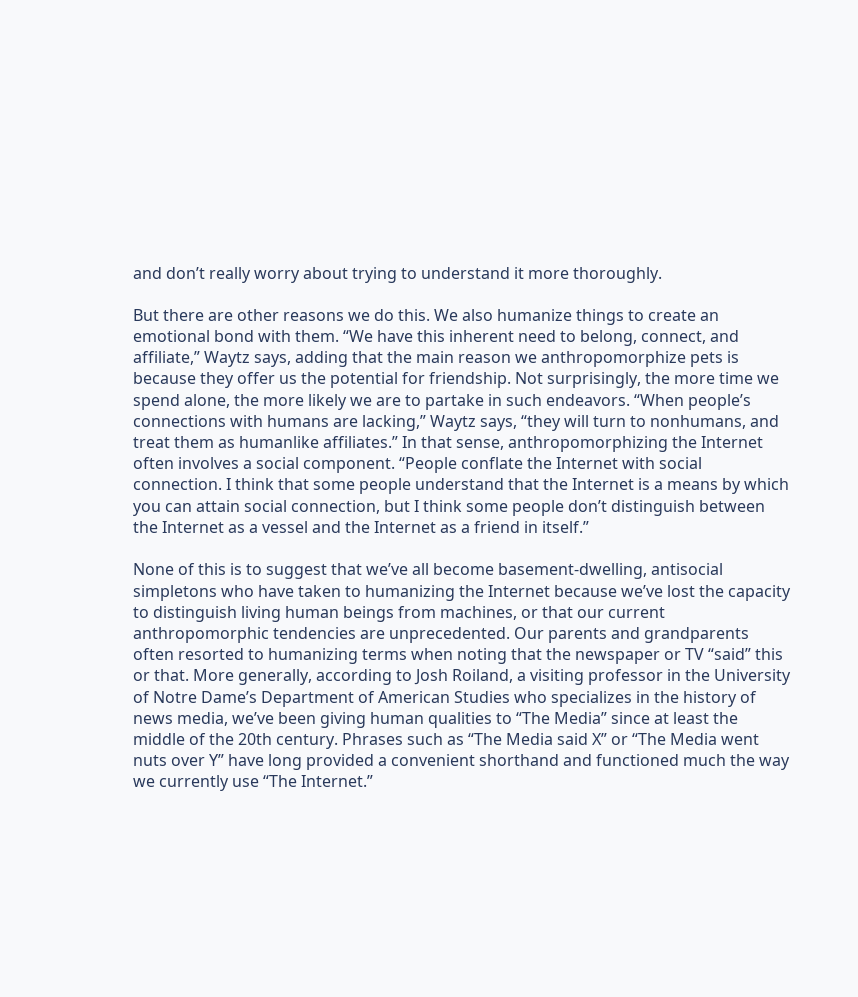and don’t really worry about trying to understand it more thoroughly.

But there are other reasons we do this. We also humanize things to create an emotional bond with them. “We have this inherent need to belong, connect, and affiliate,” Waytz says, adding that the main reason we anthropomorphize pets is because they offer us the potential for friendship. Not surprisingly, the more time we spend alone, the more likely we are to partake in such endeavors. “When people’s connections with humans are lacking,” Waytz says, “they will turn to nonhumans, and treat them as humanlike affiliates.” In that sense, anthropomorphizing the Internet often involves a social component. “People conflate the Internet with social connection. I think that some people understand that the Internet is a means by which you can attain social connection, but I think some people don’t distinguish between the Internet as a vessel and the Internet as a friend in itself.”

None of this is to suggest that we’ve all become basement-dwelling, antisocial simpletons who have taken to humanizing the Internet because we’ve lost the capacity to distinguish living human beings from machines, or that our current anthropomorphic tendencies are unprecedented. Our parents and grandparents often resorted to humanizing terms when noting that the newspaper or TV “said” this or that. More generally, according to Josh Roiland, a visiting professor in the University of Notre Dame’s Department of American Studies who specializes in the history of news media, we’ve been giving human qualities to “The Media” since at least the middle of the 20th century. Phrases such as “The Media said X” or “The Media went nuts over Y” have long provided a convenient shorthand and functioned much the way we currently use “The Internet.”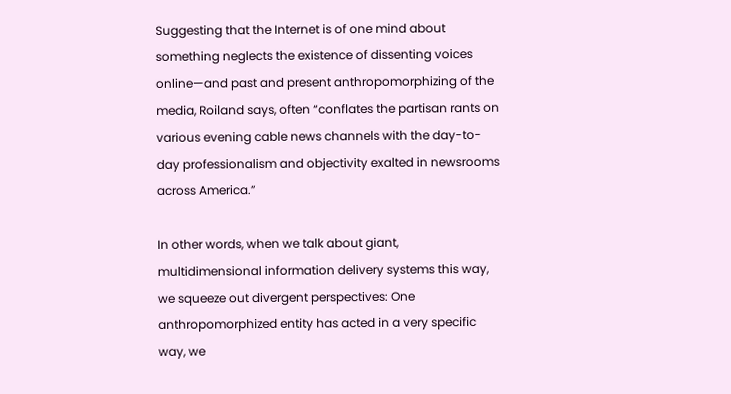Suggesting that the Internet is of one mind about something neglects the existence of dissenting voices online—and past and present anthropomorphizing of the media, Roiland says, often “conflates the partisan rants on various evening cable news channels with the day-to-day professionalism and objectivity exalted in newsrooms across America.”

In other words, when we talk about giant, multidimensional information delivery systems this way, we squeeze out divergent perspectives: One anthropomorphized entity has acted in a very specific way, we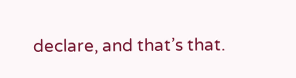declare, and that’s that.